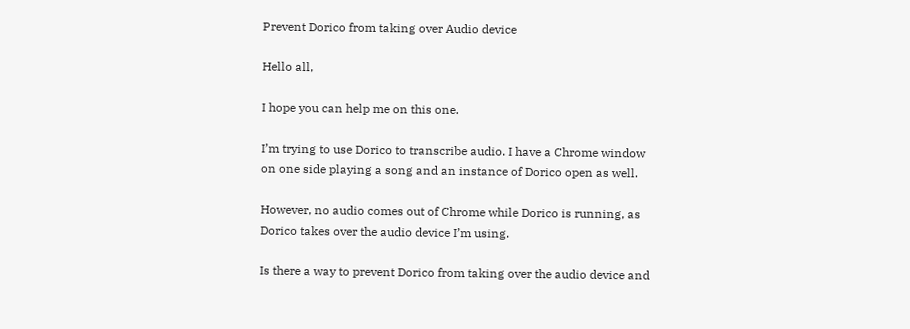Prevent Dorico from taking over Audio device

Hello all,

I hope you can help me on this one.

I’m trying to use Dorico to transcribe audio. I have a Chrome window on one side playing a song and an instance of Dorico open as well.

However, no audio comes out of Chrome while Dorico is running, as Dorico takes over the audio device I’m using.

Is there a way to prevent Dorico from taking over the audio device and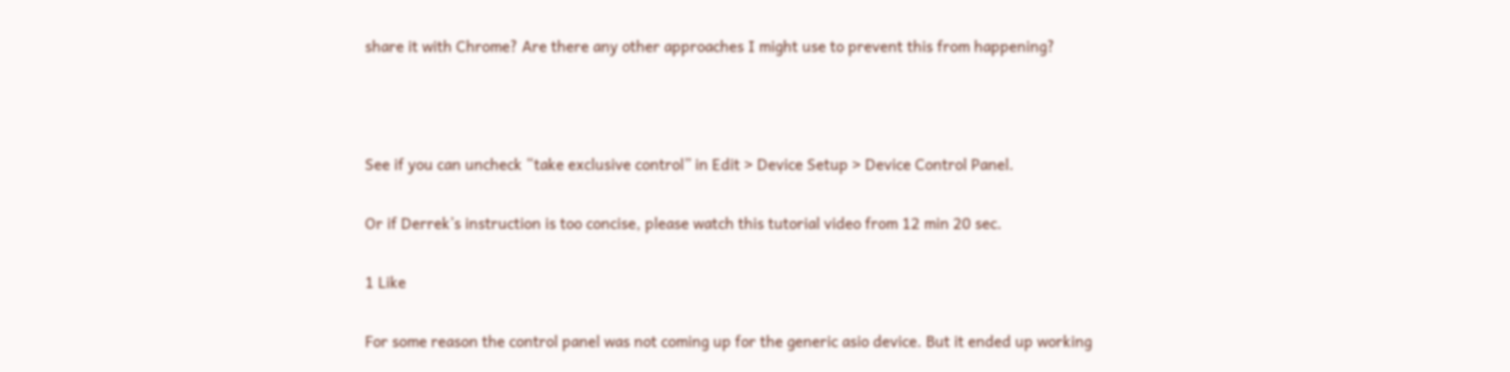share it with Chrome? Are there any other approaches I might use to prevent this from happening?



See if you can uncheck “take exclusive control” in Edit > Device Setup > Device Control Panel.

Or if Derrek’s instruction is too concise, please watch this tutorial video from 12 min 20 sec.

1 Like

For some reason the control panel was not coming up for the generic asio device. But it ended up working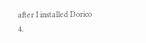after I installed Dorico 4.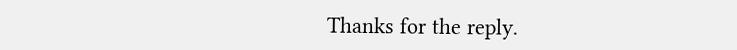Thanks for the reply.